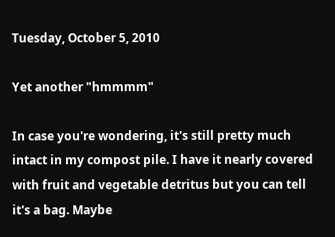Tuesday, October 5, 2010

Yet another "hmmmm"

In case you're wondering, it's still pretty much intact in my compost pile. I have it nearly covered with fruit and vegetable detritus but you can tell it's a bag. Maybe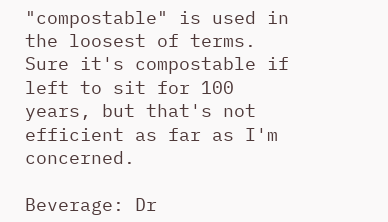"compostable" is used in the loosest of terms. Sure it's compostable if left to sit for 100 years, but that's not efficient as far as I'm concerned.

Beverage: Dr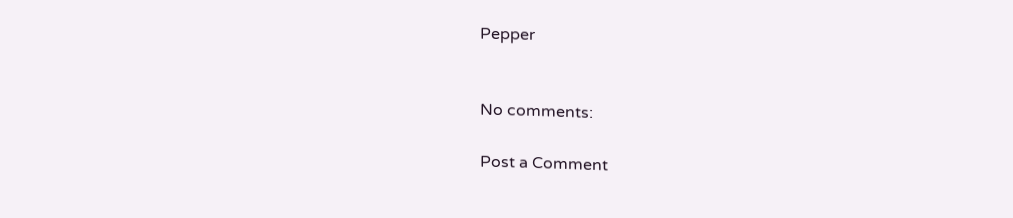Pepper


No comments:

Post a Comment